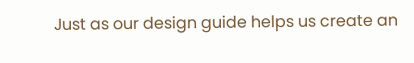Just as our design guide helps us create an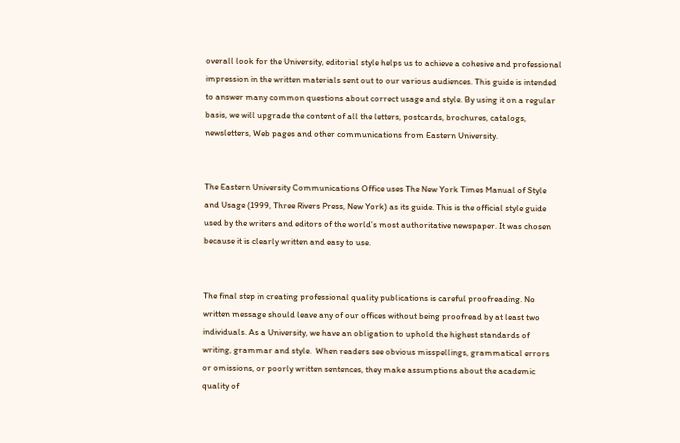overall look for the University, editorial style helps us to achieve a cohesive and professional impression in the written materials sent out to our various audiences. This guide is intended to answer many common questions about correct usage and style. By using it on a regular basis, we will upgrade the content of all the letters, postcards, brochures, catalogs, newsletters, Web pages and other communications from Eastern University.


The Eastern University Communications Office uses The New York Times Manual of Style and Usage (1999, Three Rivers Press, New York) as its guide. This is the official style guide used by the writers and editors of the world’s most authoritative newspaper. It was chosen because it is clearly written and easy to use.


The final step in creating professional quality publications is careful proofreading. No written message should leave any of our offices without being proofread by at least two individuals. As a University, we have an obligation to uphold the highest standards of writing, grammar and style.  When readers see obvious misspellings, grammatical errors or omissions, or poorly written sentences, they make assumptions about the academic quality of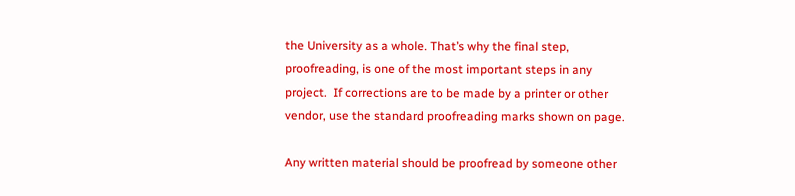the University as a whole. That’s why the final step, proofreading, is one of the most important steps in any project.  If corrections are to be made by a printer or other vendor, use the standard proofreading marks shown on page.

Any written material should be proofread by someone other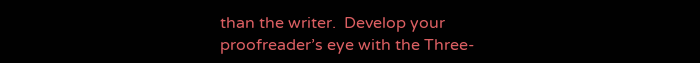than the writer.  Develop your proofreader’s eye with the Three-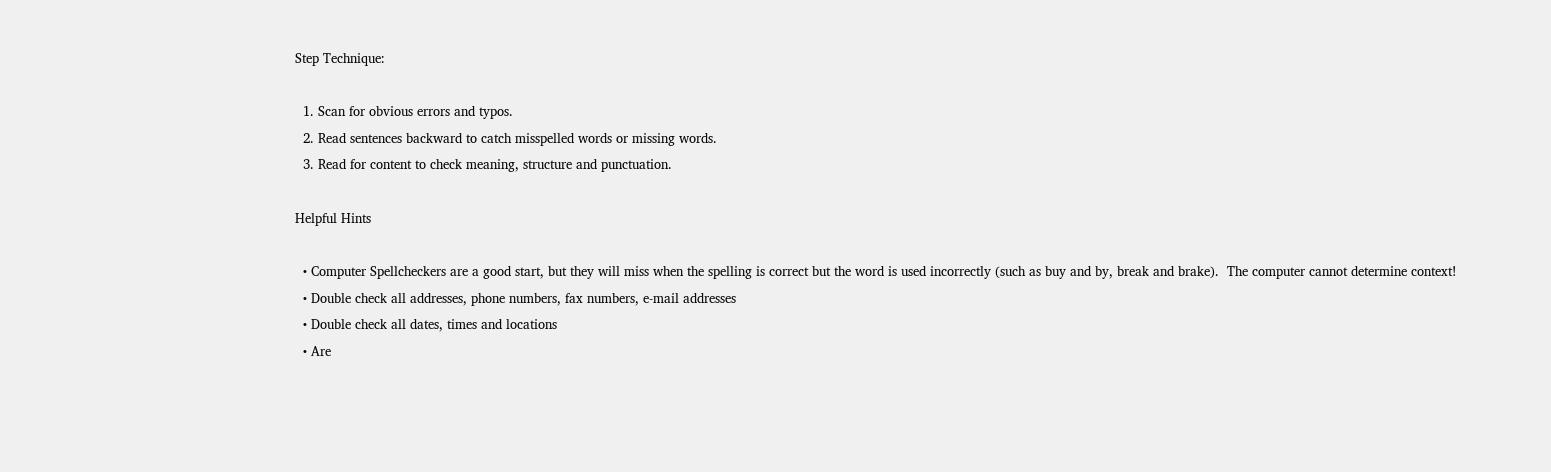Step Technique:

  1. Scan for obvious errors and typos.
  2. Read sentences backward to catch misspelled words or missing words.
  3. Read for content to check meaning, structure and punctuation.

Helpful Hints

  • Computer Spellcheckers are a good start, but they will miss when the spelling is correct but the word is used incorrectly (such as buy and by, break and brake).  The computer cannot determine context!
  • Double check all addresses, phone numbers, fax numbers, e-mail addresses
  • Double check all dates, times and locations
  • Are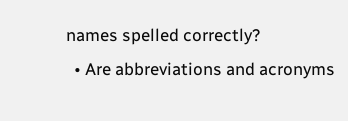names spelled correctly?
  • Are abbreviations and acronyms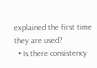explained the first time they are used?
  • Is there consistency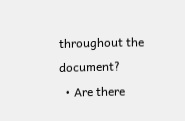throughout the document?
  • Are there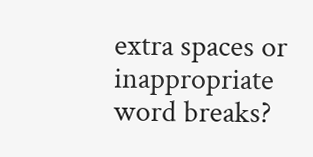extra spaces or inappropriate word breaks?